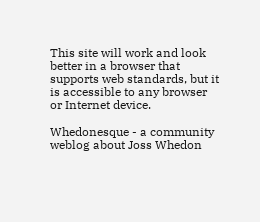This site will work and look better in a browser that supports web standards, but it is accessible to any browser or Internet device.

Whedonesque - a community weblog about Joss Whedon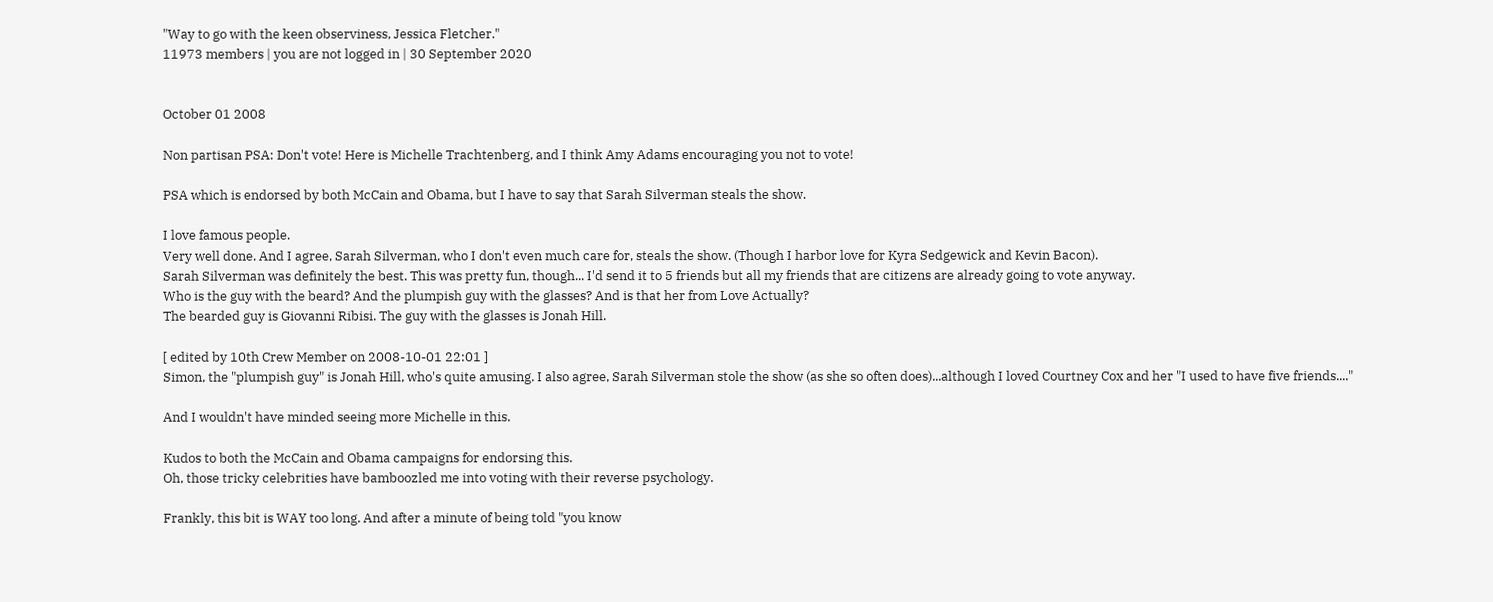"Way to go with the keen observiness, Jessica Fletcher."
11973 members | you are not logged in | 30 September 2020


October 01 2008

Non partisan PSA: Don't vote! Here is Michelle Trachtenberg, and I think Amy Adams encouraging you not to vote!

PSA which is endorsed by both McCain and Obama, but I have to say that Sarah Silverman steals the show.

I love famous people.
Very well done. And I agree, Sarah Silverman, who I don't even much care for, steals the show. (Though I harbor love for Kyra Sedgewick and Kevin Bacon).
Sarah Silverman was definitely the best. This was pretty fun, though... I'd send it to 5 friends but all my friends that are citizens are already going to vote anyway.
Who is the guy with the beard? And the plumpish guy with the glasses? And is that her from Love Actually?
The bearded guy is Giovanni Ribisi. The guy with the glasses is Jonah Hill.

[ edited by 10th Crew Member on 2008-10-01 22:01 ]
Simon, the "plumpish guy" is Jonah Hill, who's quite amusing. I also agree, Sarah Silverman stole the show (as she so often does)...although I loved Courtney Cox and her "I used to have five friends...."

And I wouldn't have minded seeing more Michelle in this.

Kudos to both the McCain and Obama campaigns for endorsing this.
Oh, those tricky celebrities have bamboozled me into voting with their reverse psychology.

Frankly, this bit is WAY too long. And after a minute of being told "you know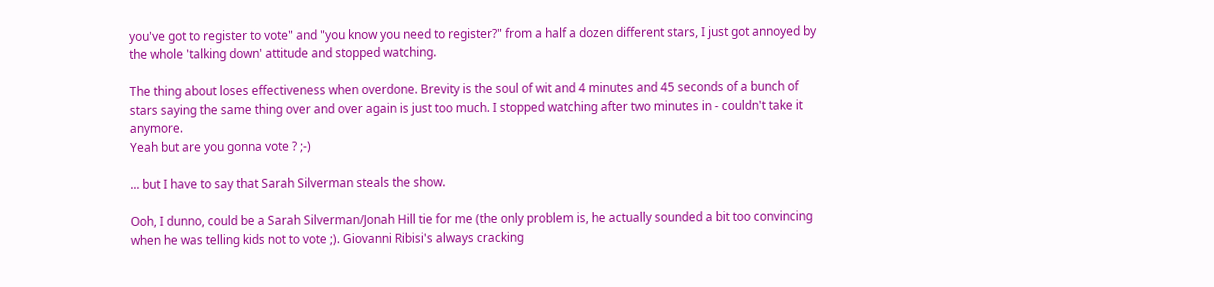you've got to register to vote" and "you know you need to register?" from a half a dozen different stars, I just got annoyed by the whole 'talking down' attitude and stopped watching.

The thing about loses effectiveness when overdone. Brevity is the soul of wit and 4 minutes and 45 seconds of a bunch of stars saying the same thing over and over again is just too much. I stopped watching after two minutes in - couldn't take it anymore.
Yeah but are you gonna vote ? ;-)

... but I have to say that Sarah Silverman steals the show.

Ooh, I dunno, could be a Sarah Silverman/Jonah Hill tie for me (the only problem is, he actually sounded a bit too convincing when he was telling kids not to vote ;). Giovanni Ribisi's always cracking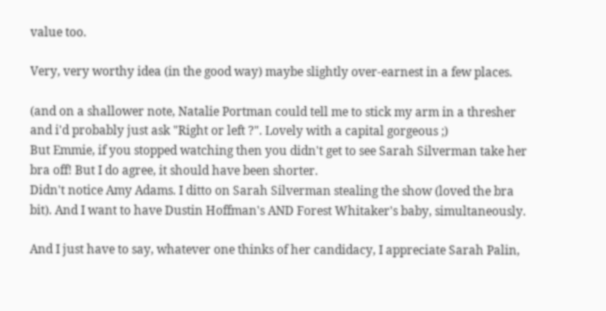value too.

Very, very worthy idea (in the good way) maybe slightly over-earnest in a few places.

(and on a shallower note, Natalie Portman could tell me to stick my arm in a thresher and i'd probably just ask "Right or left ?". Lovely with a capital gorgeous ;)
But Emmie, if you stopped watching then you didn't get to see Sarah Silverman take her bra off! But I do agree, it should have been shorter.
Didn't notice Amy Adams. I ditto on Sarah Silverman stealing the show (loved the bra bit). And I want to have Dustin Hoffman's AND Forest Whitaker's baby, simultaneously.

And I just have to say, whatever one thinks of her candidacy, I appreciate Sarah Palin,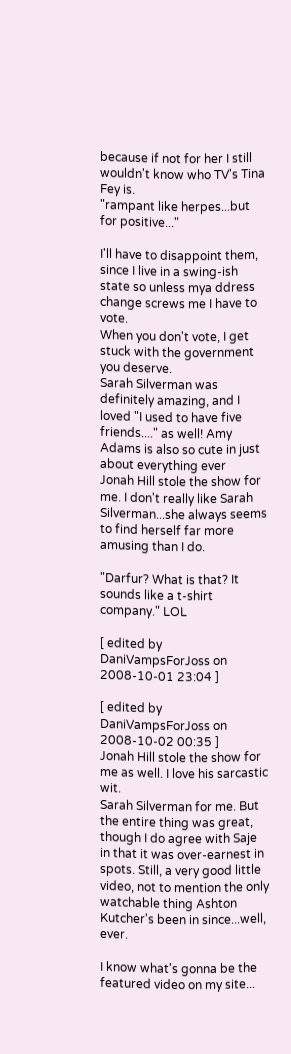because if not for her I still wouldn't know who TV's Tina Fey is.
"rampant like herpes...but for positive..."

I'll have to disappoint them, since I live in a swing-ish state so unless mya ddress change screws me I have to vote.
When you don't vote, I get stuck with the government you deserve.
Sarah Silverman was definitely amazing, and I loved "I used to have five friends...." as well! Amy Adams is also so cute in just about everything ever
Jonah Hill stole the show for me. I don't really like Sarah Silverman...she always seems to find herself far more amusing than I do.

"Darfur? What is that? It sounds like a t-shirt company." LOL

[ edited by DaniVampsForJoss on 2008-10-01 23:04 ]

[ edited by DaniVampsForJoss on 2008-10-02 00:35 ]
Jonah Hill stole the show for me as well. I love his sarcastic wit.
Sarah Silverman for me. But the entire thing was great, though I do agree with Saje in that it was over-earnest in spots. Still, a very good little video, not to mention the only watchable thing Ashton Kutcher's been in since...well, ever.

I know what's gonna be the featured video on my site...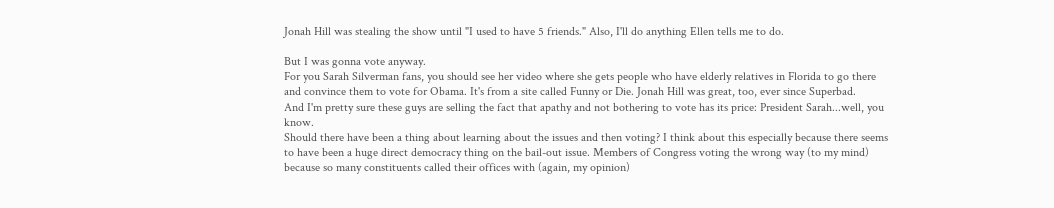Jonah Hill was stealing the show until "I used to have 5 friends." Also, I'll do anything Ellen tells me to do.

But I was gonna vote anyway.
For you Sarah Silverman fans, you should see her video where she gets people who have elderly relatives in Florida to go there and convince them to vote for Obama. It's from a site called Funny or Die. Jonah Hill was great, too, ever since Superbad.
And I'm pretty sure these guys are selling the fact that apathy and not bothering to vote has its price: President Sarah...well, you know.
Should there have been a thing about learning about the issues and then voting? I think about this especially because there seems to have been a huge direct democracy thing on the bail-out issue. Members of Congress voting the wrong way (to my mind) because so many constituents called their offices with (again, my opinion)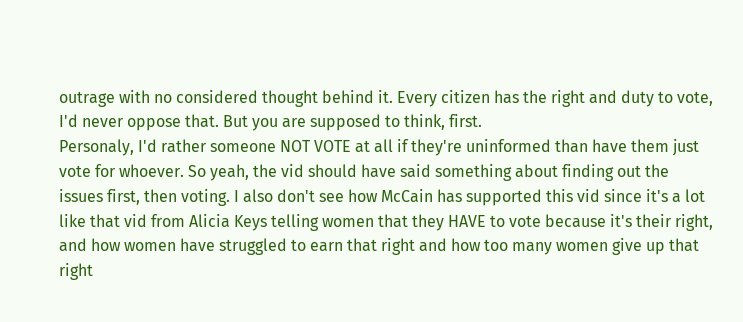outrage with no considered thought behind it. Every citizen has the right and duty to vote, I'd never oppose that. But you are supposed to think, first.
Personaly, I'd rather someone NOT VOTE at all if they're uninformed than have them just vote for whoever. So yeah, the vid should have said something about finding out the issues first, then voting. I also don't see how McCain has supported this vid since it's a lot like that vid from Alicia Keys telling women that they HAVE to vote because it's their right, and how women have struggled to earn that right and how too many women give up that right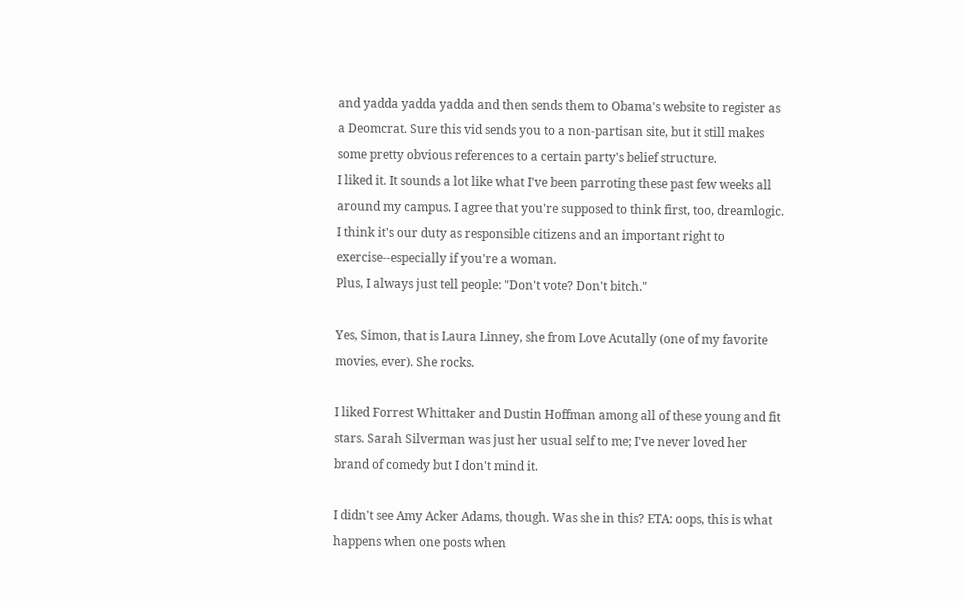and yadda yadda yadda and then sends them to Obama's website to register as a Deomcrat. Sure this vid sends you to a non-partisan site, but it still makes some pretty obvious references to a certain party's belief structure.
I liked it. It sounds a lot like what I've been parroting these past few weeks all around my campus. I agree that you're supposed to think first, too, dreamlogic. I think it's our duty as responsible citizens and an important right to exercise--especially if you're a woman.
Plus, I always just tell people: "Don't vote? Don't bitch."

Yes, Simon, that is Laura Linney, she from Love Acutally (one of my favorite movies, ever). She rocks.

I liked Forrest Whittaker and Dustin Hoffman among all of these young and fit stars. Sarah Silverman was just her usual self to me; I've never loved her brand of comedy but I don't mind it.

I didn't see Amy Acker Adams, though. Was she in this? ETA: oops, this is what happens when one posts when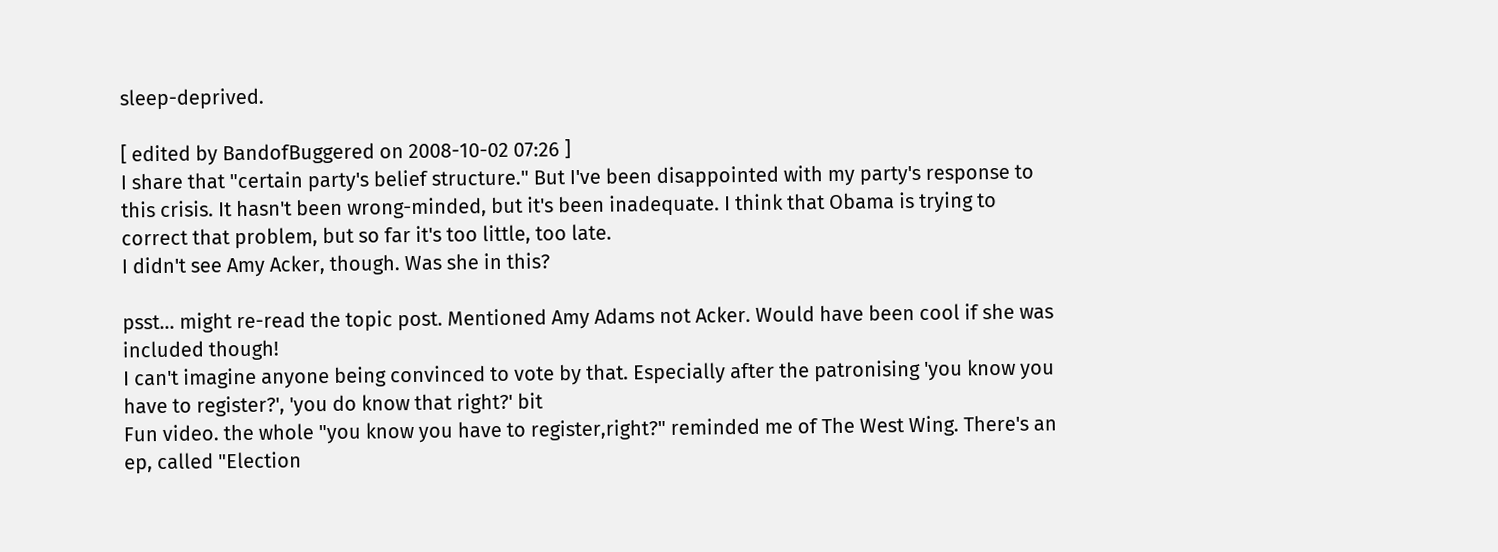sleep-deprived.

[ edited by BandofBuggered on 2008-10-02 07:26 ]
I share that "certain party's belief structure." But I've been disappointed with my party's response to this crisis. It hasn't been wrong-minded, but it's been inadequate. I think that Obama is trying to correct that problem, but so far it's too little, too late.
I didn't see Amy Acker, though. Was she in this?

psst... might re-read the topic post. Mentioned Amy Adams not Acker. Would have been cool if she was included though!
I can't imagine anyone being convinced to vote by that. Especially after the patronising 'you know you have to register?', 'you do know that right?' bit
Fun video. the whole "you know you have to register,right?" reminded me of The West Wing. There's an ep, called "Election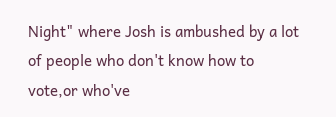Night" where Josh is ambushed by a lot of people who don't know how to vote,or who've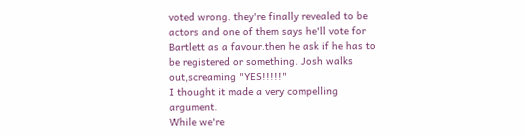voted wrong. they're finally revealed to be actors and one of them says he'll vote for Bartlett as a favour.then he ask if he has to be registered or something. Josh walks out,screaming "YES!!!!!"
I thought it made a very compelling argument.
While we're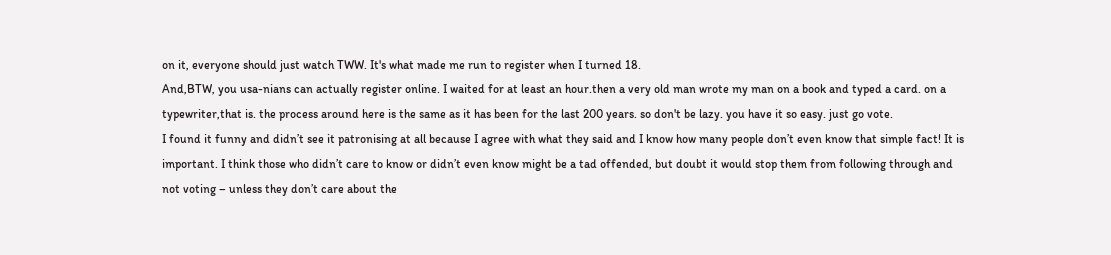on it, everyone should just watch TWW. It's what made me run to register when I turned 18.
And,BTW, you usa-nians can actually register online. I waited for at least an hour.then a very old man wrote my man on a book and typed a card. on a typewriter,that is. the process around here is the same as it has been for the last 200 years. so don't be lazy. you have it so easy. just go vote.
I found it funny and didn’t see it patronising at all because I agree with what they said and I know how many people don’t even know that simple fact! It is important. I think those who didn’t care to know or didn’t even know might be a tad offended, but doubt it would stop them from following through and not voting – unless they don’t care about the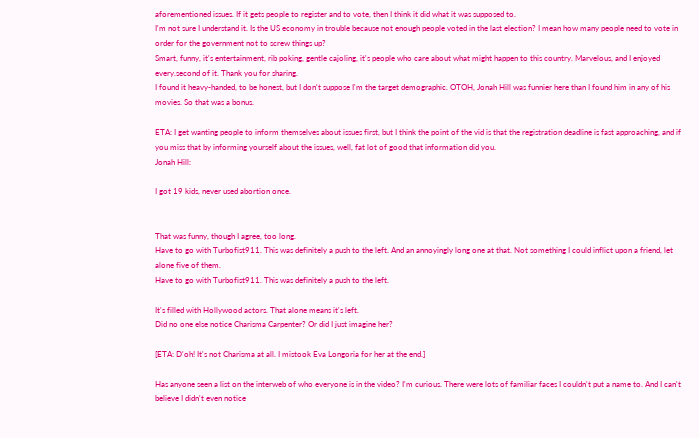aforementioned issues. If it gets people to register and to vote, then I think it did what it was supposed to.
I'm not sure I understand it. Is the US economy in trouble because not enough people voted in the last election? I mean how many people need to vote in order for the government not to screw things up?
Smart, funny, it's entertainment, rib poking, gentle cajoling, it's people who care about what might happen to this country. Marvelous, and I enjoyed every.second of it. Thank you for sharing.
I found it heavy-handed, to be honest, but I don't suppose I'm the target demographic. OTOH, Jonah Hill was funnier here than I found him in any of his movies. So that was a bonus.

ETA: I get wanting people to inform themselves about issues first, but I think the point of the vid is that the registration deadline is fast approaching, and if you miss that by informing yourself about the issues, well, fat lot of good that information did you.
Jonah Hill:

I got 19 kids, never used abortion once.


That was funny, though I agree, too long.
Have to go with Turbofist911. This was definitely a push to the left. And an annoyingly long one at that. Not something I could inflict upon a friend, let alone five of them.
Have to go with Turbofist911. This was definitely a push to the left.

It's filled with Hollywood actors. That alone means it's left.
Did no one else notice Charisma Carpenter? Or did I just imagine her?

[ETA: D'oh! It's not Charisma at all. I mistook Eva Longoria for her at the end.]

Has anyone seen a list on the interweb of who everyone is in the video? I'm curious. There were lots of familiar faces I couldn't put a name to. And I can't believe I didn't even notice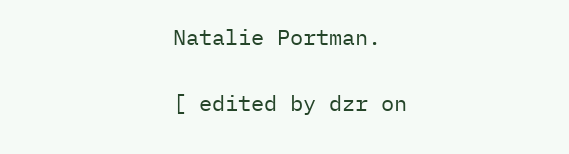Natalie Portman.

[ edited by dzr on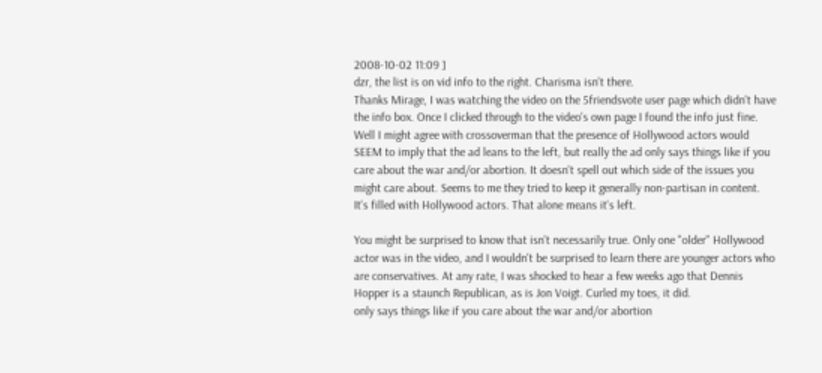2008-10-02 11:09 ]
dzr, the list is on vid info to the right. Charisma isn't there.
Thanks Mirage, I was watching the video on the 5friendsvote user page which didn't have the info box. Once I clicked through to the video's own page I found the info just fine.
Well I might agree with crossoverman that the presence of Hollywood actors would SEEM to imply that the ad leans to the left, but really the ad only says things like if you care about the war and/or abortion. It doesn't spell out which side of the issues you might care about. Seems to me they tried to keep it generally non-partisan in content.
It's filled with Hollywood actors. That alone means it's left.

You might be surprised to know that isn't necessarily true. Only one "older" Hollywood actor was in the video, and I wouldn't be surprised to learn there are younger actors who are conservatives. At any rate, I was shocked to hear a few weeks ago that Dennis Hopper is a staunch Republican, as is Jon Voigt. Curled my toes, it did.
only says things like if you care about the war and/or abortion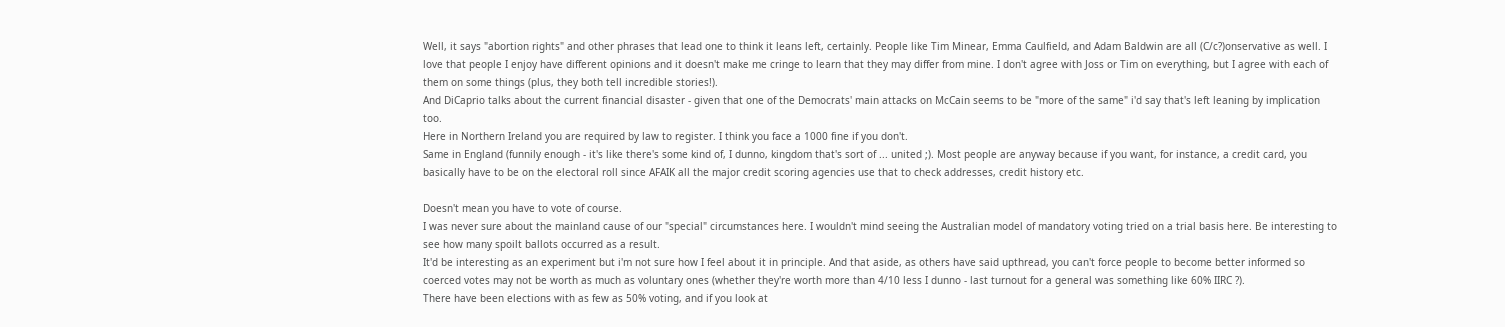Well, it says "abortion rights" and other phrases that lead one to think it leans left, certainly. People like Tim Minear, Emma Caulfield, and Adam Baldwin are all (C/c?)onservative as well. I love that people I enjoy have different opinions and it doesn't make me cringe to learn that they may differ from mine. I don't agree with Joss or Tim on everything, but I agree with each of them on some things (plus, they both tell incredible stories!).
And DiCaprio talks about the current financial disaster - given that one of the Democrats' main attacks on McCain seems to be "more of the same" i'd say that's left leaning by implication too.
Here in Northern Ireland you are required by law to register. I think you face a 1000 fine if you don't.
Same in England (funnily enough - it's like there's some kind of, I dunno, kingdom that's sort of ... united ;). Most people are anyway because if you want, for instance, a credit card, you basically have to be on the electoral roll since AFAIK all the major credit scoring agencies use that to check addresses, credit history etc.

Doesn't mean you have to vote of course.
I was never sure about the mainland cause of our "special" circumstances here. I wouldn't mind seeing the Australian model of mandatory voting tried on a trial basis here. Be interesting to see how many spoilt ballots occurred as a result.
It'd be interesting as an experiment but i'm not sure how I feel about it in principle. And that aside, as others have said upthread, you can't force people to become better informed so coerced votes may not be worth as much as voluntary ones (whether they're worth more than 4/10 less I dunno - last turnout for a general was something like 60% IIRC ?).
There have been elections with as few as 50% voting, and if you look at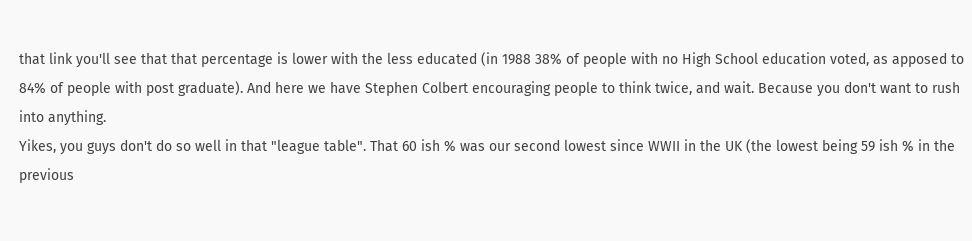that link you'll see that that percentage is lower with the less educated (in 1988 38% of people with no High School education voted, as apposed to 84% of people with post graduate). And here we have Stephen Colbert encouraging people to think twice, and wait. Because you don't want to rush into anything.
Yikes, you guys don't do so well in that "league table". That 60 ish % was our second lowest since WWII in the UK (the lowest being 59 ish % in the previous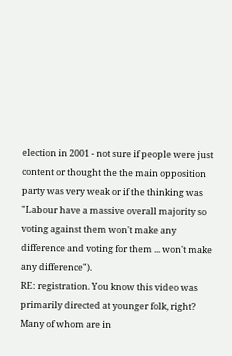election in 2001 - not sure if people were just content or thought the the main opposition party was very weak or if the thinking was "Labour have a massive overall majority so voting against them won't make any difference and voting for them ... won't make any difference").
RE: registration. You know this video was primarily directed at younger folk, right? Many of whom are in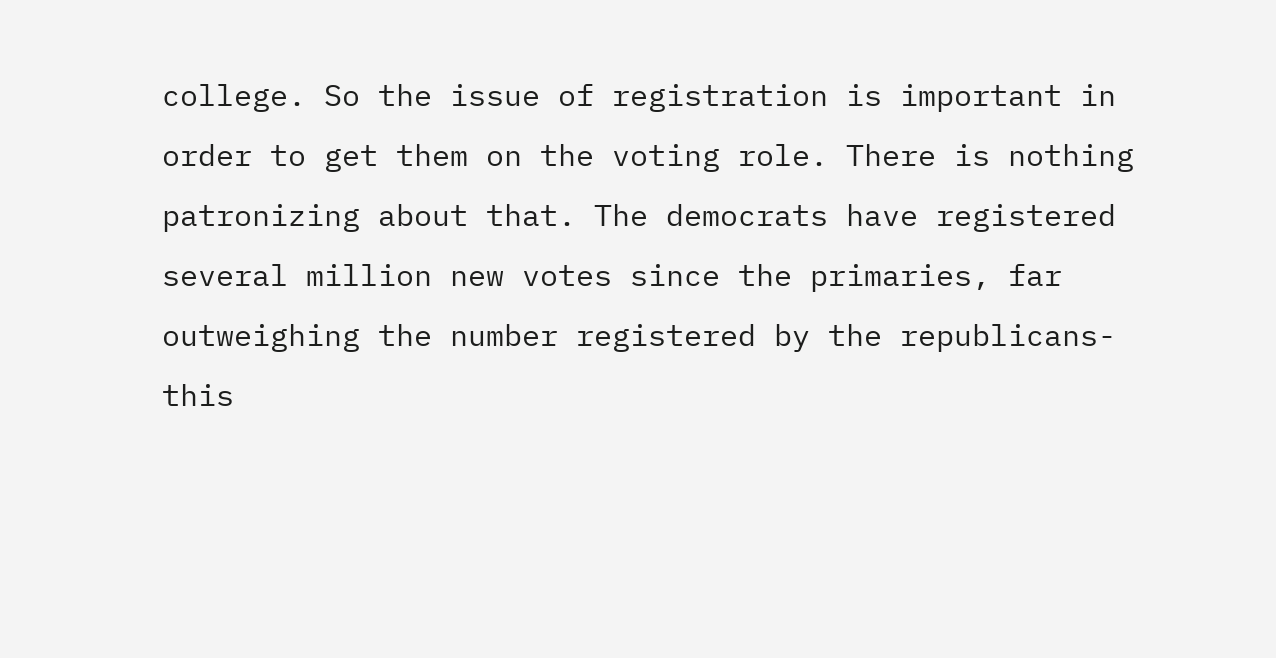college. So the issue of registration is important in order to get them on the voting role. There is nothing patronizing about that. The democrats have registered several million new votes since the primaries, far outweighing the number registered by the republicans- this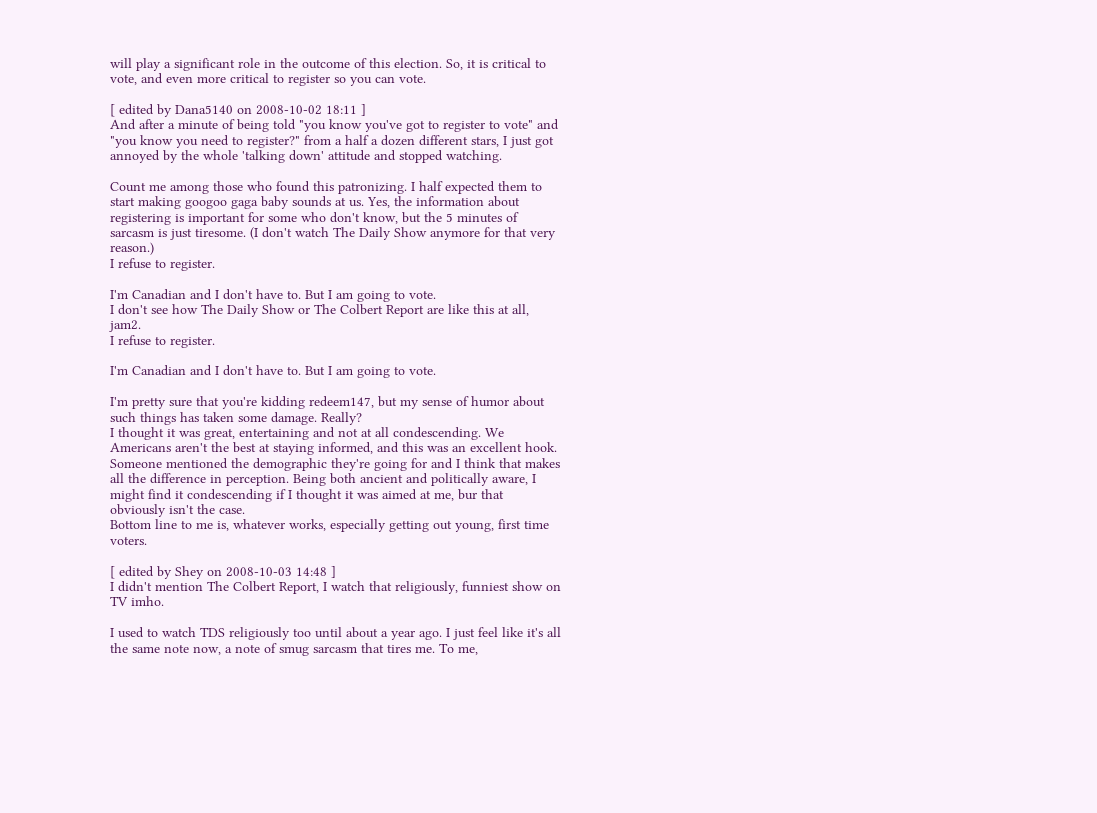will play a significant role in the outcome of this election. So, it is critical to vote, and even more critical to register so you can vote.

[ edited by Dana5140 on 2008-10-02 18:11 ]
And after a minute of being told "you know you've got to register to vote" and "you know you need to register?" from a half a dozen different stars, I just got annoyed by the whole 'talking down' attitude and stopped watching.

Count me among those who found this patronizing. I half expected them to start making googoo gaga baby sounds at us. Yes, the information about registering is important for some who don't know, but the 5 minutes of sarcasm is just tiresome. (I don't watch The Daily Show anymore for that very reason.)
I refuse to register.

I'm Canadian and I don't have to. But I am going to vote.
I don't see how The Daily Show or The Colbert Report are like this at all, jam2.
I refuse to register.

I'm Canadian and I don't have to. But I am going to vote.

I'm pretty sure that you're kidding redeem147, but my sense of humor about such things has taken some damage. Really?
I thought it was great, entertaining and not at all condescending. We Americans aren't the best at staying informed, and this was an excellent hook.
Someone mentioned the demographic they're going for and I think that makes all the difference in perception. Being both ancient and politically aware, I might find it condescending if I thought it was aimed at me, bur that obviously isn't the case.
Bottom line to me is, whatever works, especially getting out young, first time voters.

[ edited by Shey on 2008-10-03 14:48 ]
I didn't mention The Colbert Report, I watch that religiously, funniest show on TV imho.

I used to watch TDS religiously too until about a year ago. I just feel like it's all the same note now, a note of smug sarcasm that tires me. To me,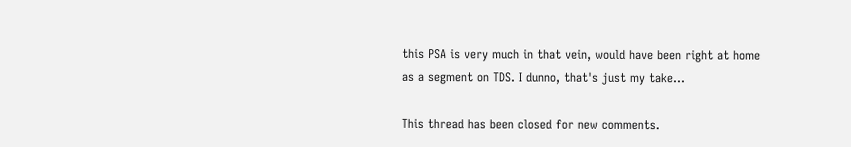this PSA is very much in that vein, would have been right at home as a segment on TDS. I dunno, that's just my take...

This thread has been closed for new comments.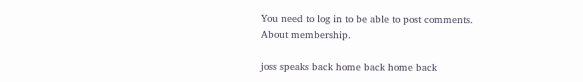You need to log in to be able to post comments.
About membership.

joss speaks back home back home back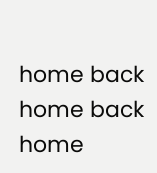home back home back home